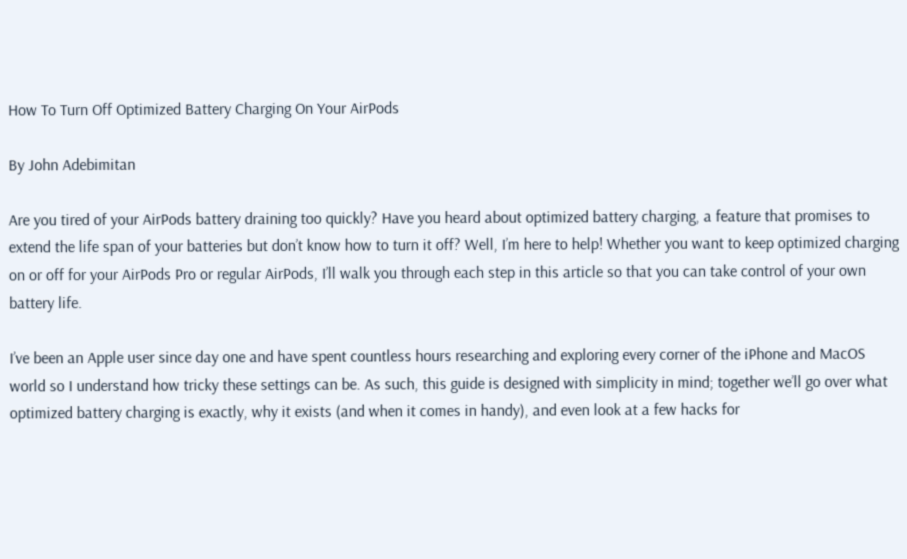How To Turn Off Optimized Battery Charging On Your AirPods

By John Adebimitan

Are you tired of your AirPods battery draining too quickly? Have you heard about optimized battery charging, a feature that promises to extend the life span of your batteries but don’t know how to turn it off? Well, I’m here to help! Whether you want to keep optimized charging on or off for your AirPods Pro or regular AirPods, I’ll walk you through each step in this article so that you can take control of your own battery life.

I’ve been an Apple user since day one and have spent countless hours researching and exploring every corner of the iPhone and MacOS world so I understand how tricky these settings can be. As such, this guide is designed with simplicity in mind; together we’ll go over what optimized battery charging is exactly, why it exists (and when it comes in handy), and even look at a few hacks for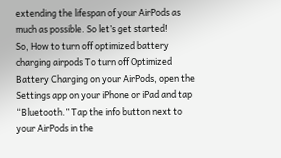extending the lifespan of your AirPods as much as possible. So let’s get started!
So, How to turn off optimized battery charging airpods To turn off Optimized Battery Charging on your AirPods, open the Settings app on your iPhone or iPad and tap “Bluetooth.” Tap the info button next to your AirPods in the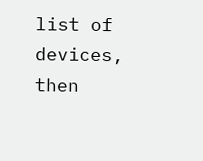list of devices, then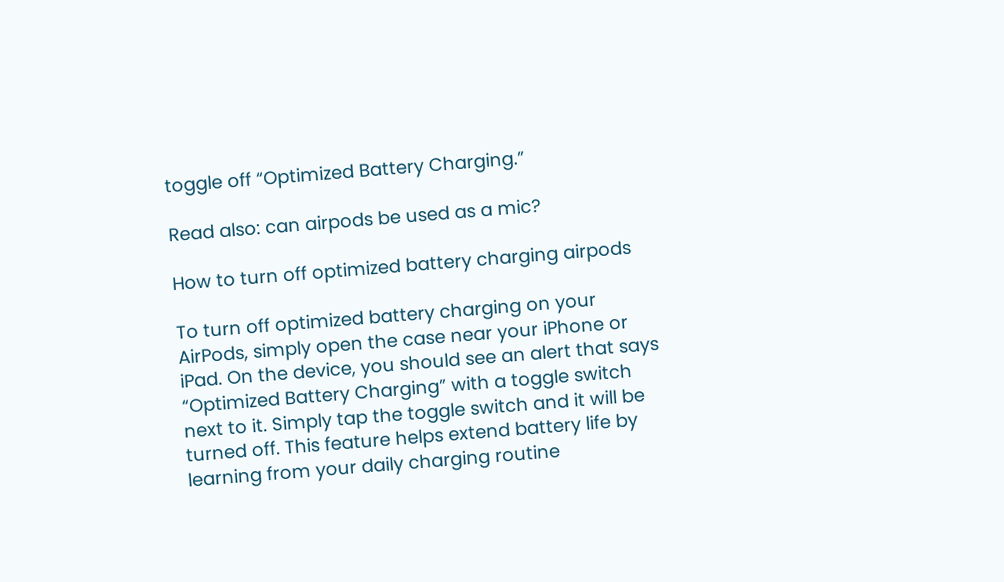toggle off “Optimized Battery Charging.”

Read also: can airpods be used as a mic?

How to turn off optimized battery charging airpods

To turn off optimized battery charging on your AirPods, simply open the case near your iPhone or iPad. On the device, you should see an alert that says “Optimized Battery Charging” with a toggle switch next to it. Simply tap the toggle switch and it will be turned off. This feature helps extend battery life by learning from your daily charging routine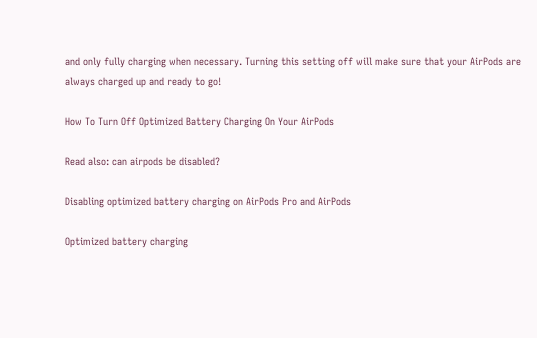and only fully charging when necessary. Turning this setting off will make sure that your AirPods are always charged up and ready to go!

How To Turn Off Optimized Battery Charging On Your AirPods

Read also: can airpods be disabled?

Disabling optimized battery charging on AirPods Pro and AirPods

Optimized battery charging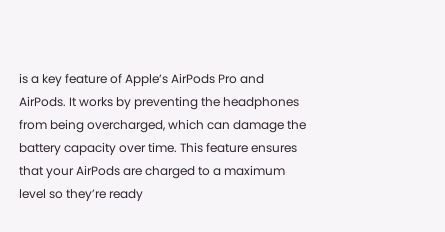is a key feature of Apple’s AirPods Pro and AirPods. It works by preventing the headphones from being overcharged, which can damage the battery capacity over time. This feature ensures that your AirPods are charged to a maximum level so they’re ready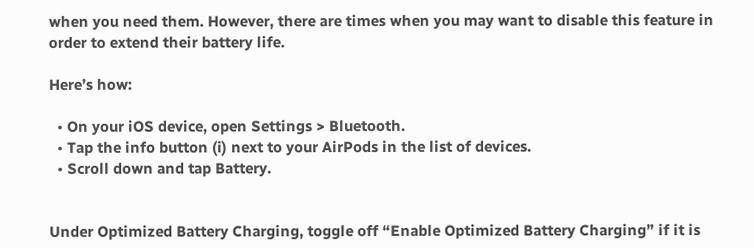when you need them. However, there are times when you may want to disable this feature in order to extend their battery life.

Here’s how:

  • On your iOS device, open Settings > Bluetooth.
  • Tap the info button (i) next to your AirPods in the list of devices.
  • Scroll down and tap Battery.


Under Optimized Battery Charging, toggle off “Enable Optimized Battery Charging” if it is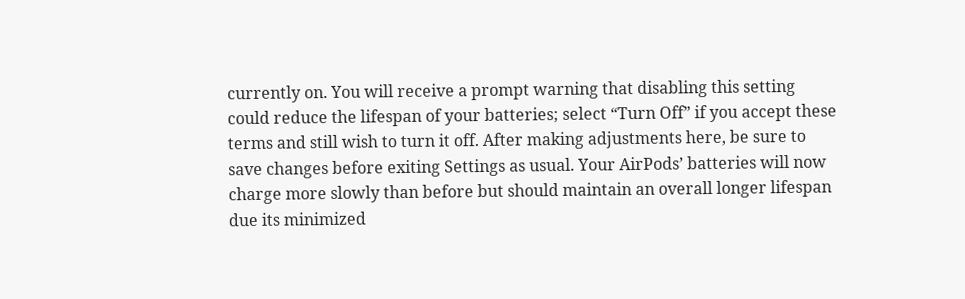currently on. You will receive a prompt warning that disabling this setting could reduce the lifespan of your batteries; select “Turn Off” if you accept these terms and still wish to turn it off. After making adjustments here, be sure to save changes before exiting Settings as usual. Your AirPods’ batteries will now charge more slowly than before but should maintain an overall longer lifespan due its minimized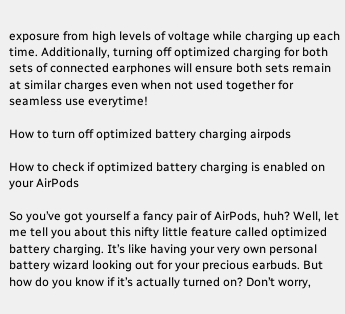exposure from high levels of voltage while charging up each time. Additionally, turning off optimized charging for both sets of connected earphones will ensure both sets remain at similar charges even when not used together for seamless use everytime!

How to turn off optimized battery charging airpods

How to check if optimized battery charging is enabled on your AirPods

So you’ve got yourself a fancy pair of AirPods, huh? Well, let me tell you about this nifty little feature called optimized battery charging. It’s like having your very own personal battery wizard looking out for your precious earbuds. But how do you know if it’s actually turned on? Don’t worry,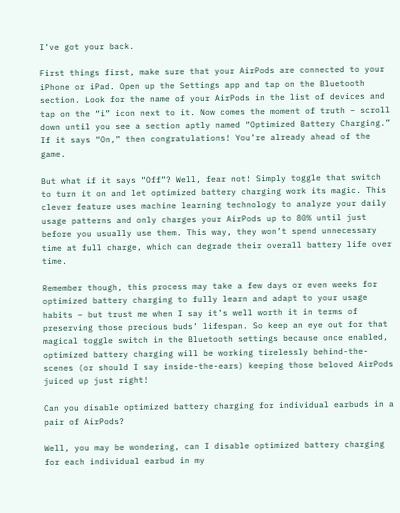I’ve got your back.

First things first, make sure that your AirPods are connected to your iPhone or iPad. Open up the Settings app and tap on the Bluetooth section. Look for the name of your AirPods in the list of devices and tap on the “i” icon next to it. Now comes the moment of truth – scroll down until you see a section aptly named “Optimized Battery Charging.” If it says “On,” then congratulations! You’re already ahead of the game.

But what if it says “Off”? Well, fear not! Simply toggle that switch to turn it on and let optimized battery charging work its magic. This clever feature uses machine learning technology to analyze your daily usage patterns and only charges your AirPods up to 80% until just before you usually use them. This way, they won’t spend unnecessary time at full charge, which can degrade their overall battery life over time.

Remember though, this process may take a few days or even weeks for optimized battery charging to fully learn and adapt to your usage habits – but trust me when I say it’s well worth it in terms of preserving those precious buds’ lifespan. So keep an eye out for that magical toggle switch in the Bluetooth settings because once enabled, optimized battery charging will be working tirelessly behind-the-scenes (or should I say inside-the-ears) keeping those beloved AirPods juiced up just right!

Can you disable optimized battery charging for individual earbuds in a pair of AirPods?

Well, you may be wondering, can I disable optimized battery charging for each individual earbud in my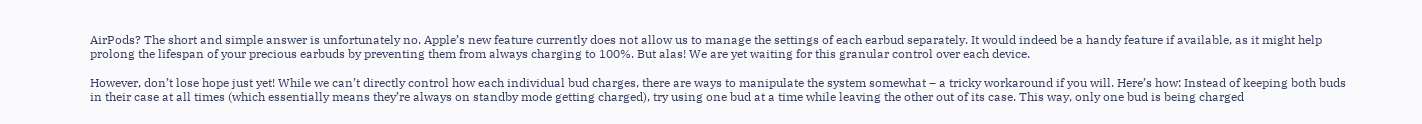AirPods? The short and simple answer is unfortunately no. Apple’s new feature currently does not allow us to manage the settings of each earbud separately. It would indeed be a handy feature if available, as it might help prolong the lifespan of your precious earbuds by preventing them from always charging to 100%. But alas! We are yet waiting for this granular control over each device.

However, don’t lose hope just yet! While we can’t directly control how each individual bud charges, there are ways to manipulate the system somewhat – a tricky workaround if you will. Here’s how: Instead of keeping both buds in their case at all times (which essentially means they’re always on standby mode getting charged), try using one bud at a time while leaving the other out of its case. This way, only one bud is being charged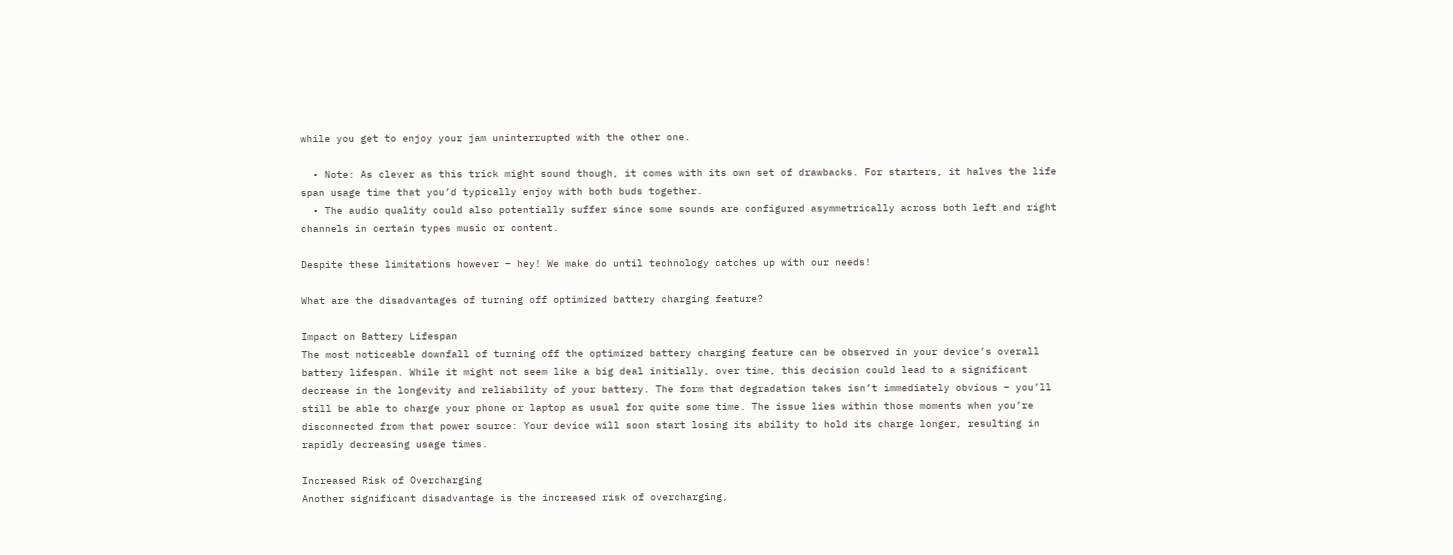while you get to enjoy your jam uninterrupted with the other one.

  • Note: As clever as this trick might sound though, it comes with its own set of drawbacks. For starters, it halves the life span usage time that you’d typically enjoy with both buds together.
  • The audio quality could also potentially suffer since some sounds are configured asymmetrically across both left and right channels in certain types music or content.

Despite these limitations however – hey! We make do until technology catches up with our needs!

What are the disadvantages of turning off optimized battery charging feature?

Impact on Battery Lifespan
The most noticeable downfall of turning off the optimized battery charging feature can be observed in your device’s overall battery lifespan. While it might not seem like a big deal initially, over time, this decision could lead to a significant decrease in the longevity and reliability of your battery. The form that degradation takes isn’t immediately obvious – you’ll still be able to charge your phone or laptop as usual for quite some time. The issue lies within those moments when you’re disconnected from that power source: Your device will soon start losing its ability to hold its charge longer, resulting in rapidly decreasing usage times.

Increased Risk of Overcharging
Another significant disadvantage is the increased risk of overcharging,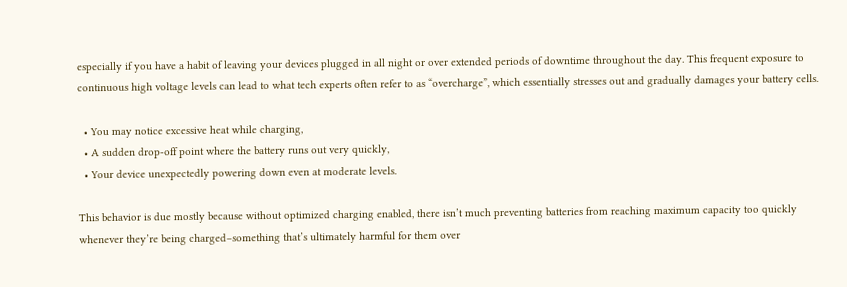especially if you have a habit of leaving your devices plugged in all night or over extended periods of downtime throughout the day. This frequent exposure to continuous high voltage levels can lead to what tech experts often refer to as “overcharge”, which essentially stresses out and gradually damages your battery cells.

  • You may notice excessive heat while charging,
  • A sudden drop-off point where the battery runs out very quickly,
  • Your device unexpectedly powering down even at moderate levels.

This behavior is due mostly because without optimized charging enabled, there isn’t much preventing batteries from reaching maximum capacity too quickly whenever they’re being charged–something that’s ultimately harmful for them over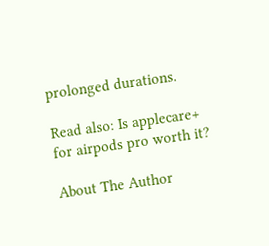prolonged durations.

Read also: Is applecare+ for airpods pro worth it?

About The Author